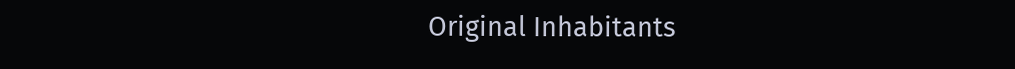Original Inhabitants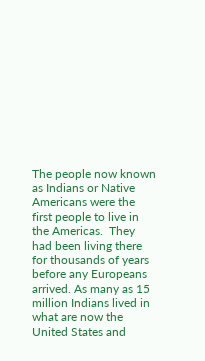The people now known as Indians or Native Americans were the first people to live in the Americas.  They had been living there for thousands of years before any Europeans arrived. As many as 15 million Indians lived in what are now the United States and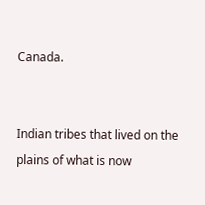Canada.


Indian tribes that lived on the plains of what is now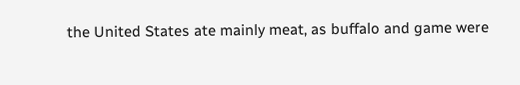the United States ate mainly meat, as buffalo and game were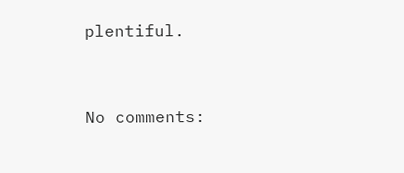plentiful.


No comments: